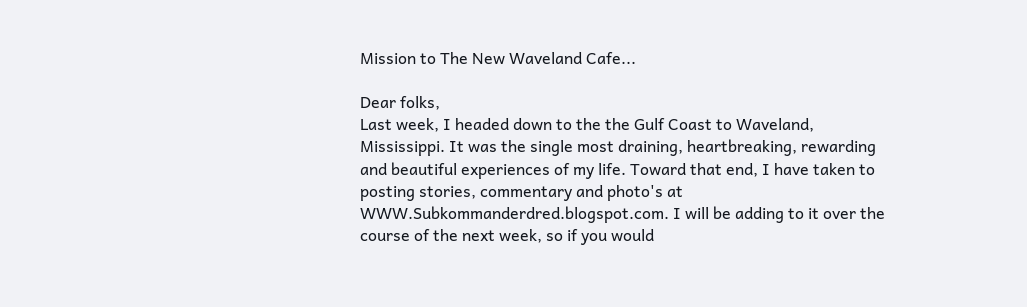Mission to The New Waveland Cafe...

Dear folks,
Last week, I headed down to the the Gulf Coast to Waveland,
Mississippi. It was the single most draining, heartbreaking, rewarding
and beautiful experiences of my life. Toward that end, I have taken to
posting stories, commentary and photo's at
WWW.Subkommanderdred.blogspot.com. I will be adding to it over the
course of the next week, so if you would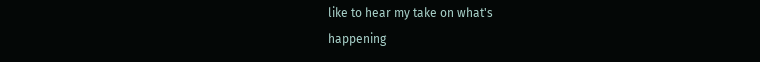like to hear my take on what's
happening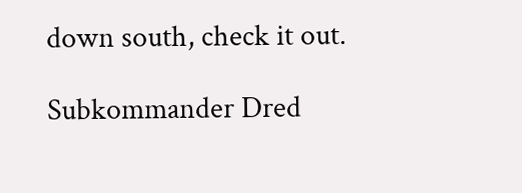down south, check it out.

Subkommander Dred